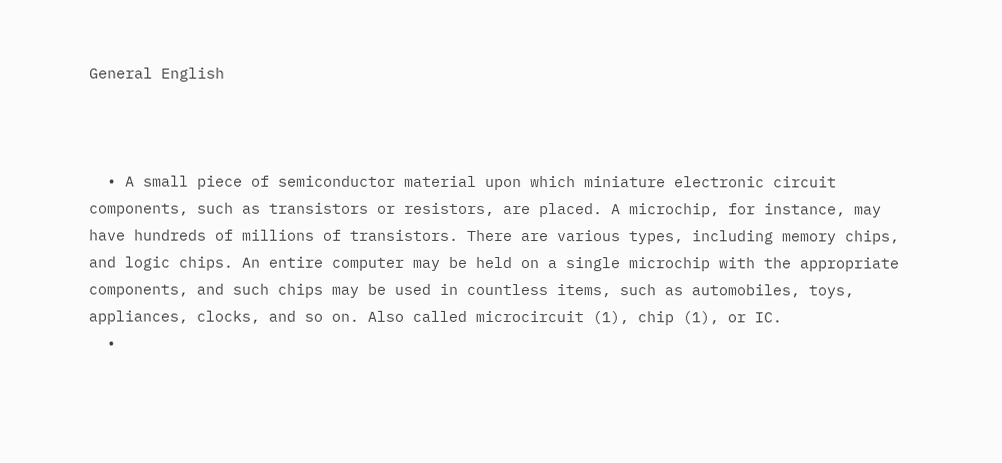General English



  • A small piece of semiconductor material upon which miniature electronic circuit components, such as transistors or resistors, are placed. A microchip, for instance, may have hundreds of millions of transistors. There are various types, including memory chips, and logic chips. An entire computer may be held on a single microchip with the appropriate components, and such chips may be used in countless items, such as automobiles, toys, appliances, clocks, and so on. Also called microcircuit (1), chip (1), or IC.
  •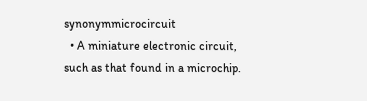synonymmicrocircuit
  • A miniature electronic circuit, such as that found in a microchip.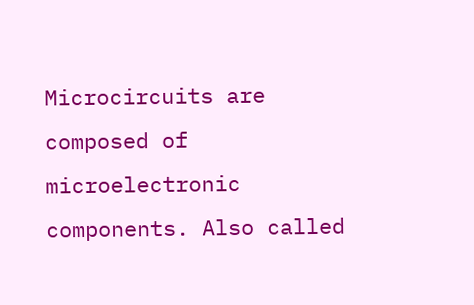Microcircuits are composed of microelectronic components. Also called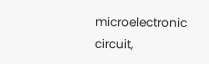microelectronic circuit,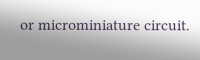or microminiature circuit.